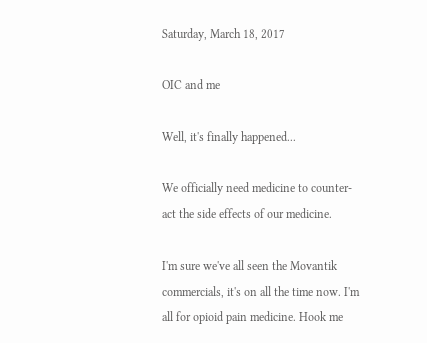Saturday, March 18, 2017

OIC and me

Well, it's finally happened...

We officially need medicine to counter-act the side effects of our medicine.

I'm sure we've all seen the Movantik commercials, it's on all the time now. I'm all for opioid pain medicine. Hook me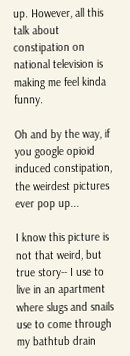up. However, all this talk about constipation on national television is making me feel kinda funny.

Oh and by the way, if you google opioid induced constipation, the weirdest pictures ever pop up...

I know this picture is not that weird, but true story-- I use to live in an apartment where slugs and snails use to come through my bathtub drain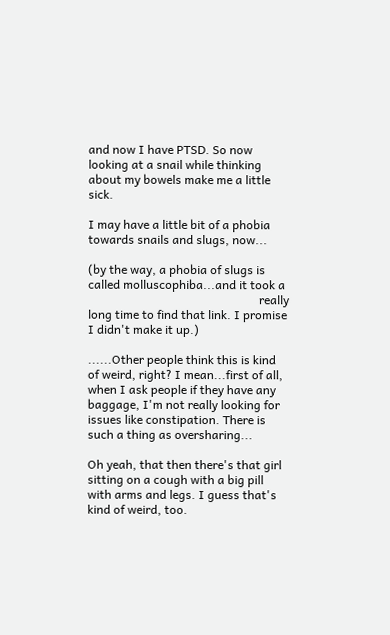and now I have PTSD. So now looking at a snail while thinking about my bowels make me a little sick.

I may have a little bit of a phobia towards snails and slugs, now...

(by the way, a phobia of slugs is called molluscophiba...and it took a
                                                         really long time to find that link. I promise I didn't make it up.)

......Other people think this is kind of weird, right? I mean...first of all, when I ask people if they have any baggage, I'm not really looking for issues like constipation. There is such a thing as oversharing...

Oh yeah, that then there's that girl sitting on a cough with a big pill with arms and legs. I guess that's kind of weird, too.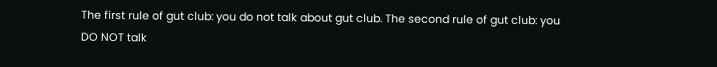The first rule of gut club: you do not talk about gut club. The second rule of gut club: you DO NOT talk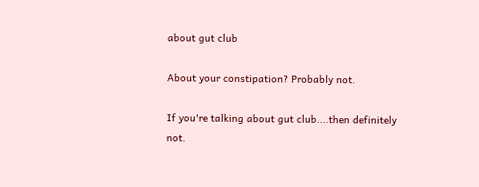about gut club

About your constipation? Probably not.

If you're talking about gut club....then definitely not.